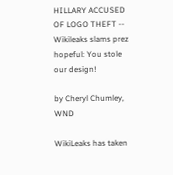HILLARY ACCUSED OF LOGO THEFT -- Wikileaks slams prez hopeful: You stole our design!

by Cheryl Chumley, WND

WikiLeaks has taken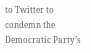to Twitter to condemn the Democratic Party’s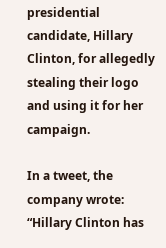presidential candidate, Hillary Clinton, for allegedly stealing their logo and using it for her campaign.

In a tweet, the company wrote: “Hillary Clinton has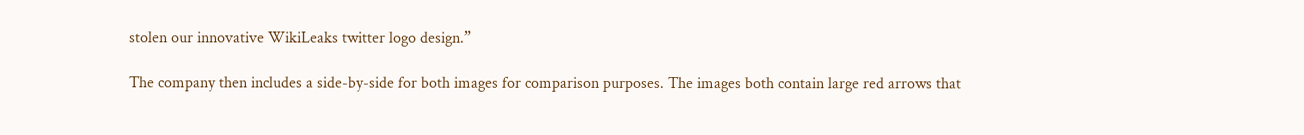stolen our innovative WikiLeaks twitter logo design.”

The company then includes a side-by-side for both images for comparison purposes. The images both contain large red arrows that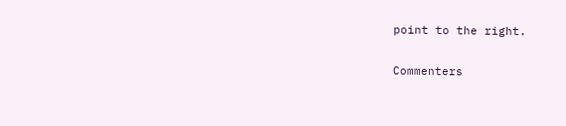point to the right.

Commenters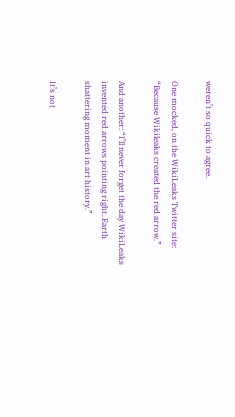weren’t so quick to agree.

One mocked, on the WikiLeaks Twitter site: “Because Wikileaks created the red arrow.”

And another: “I’ll never forget the day WikiLeaks invented red arrows pointing right. Earth shattering moment in art history.”

It’s not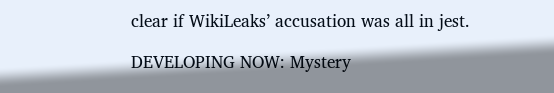clear if WikiLeaks’ accusation was all in jest.

DEVELOPING NOW: Mystery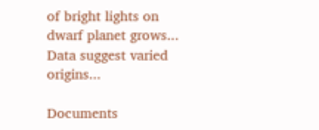of bright lights on dwarf planet grows... Data suggest varied origins...

Documents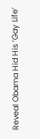Reveal Obama Hid His ‘Gay Life’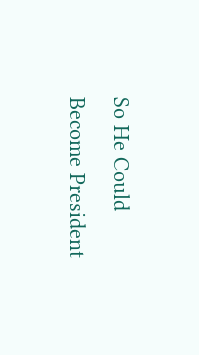So He Could Become President